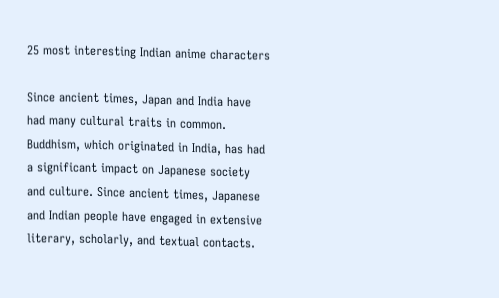25 most interesting Indian anime characters

Since ancient times, Japan and India have had many cultural traits in common. Buddhism, which originated in India, has had a significant impact on Japanese society and culture. Since ancient times, Japanese and Indian people have engaged in extensive literary, scholarly, and textual contacts.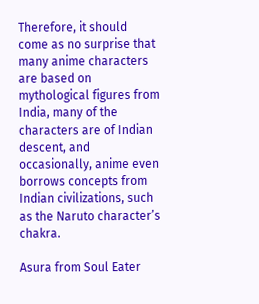Therefore, it should come as no surprise that many anime characters are based on mythological figures from India, many of the characters are of Indian descent, and occasionally, anime even borrows concepts from Indian civilizations, such as the Naruto character’s chakra.

Asura from Soul Eater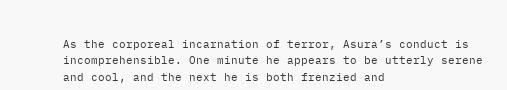As the corporeal incarnation of terror, Asura’s conduct is incomprehensible. One minute he appears to be utterly serene and cool, and the next he is both frenzied and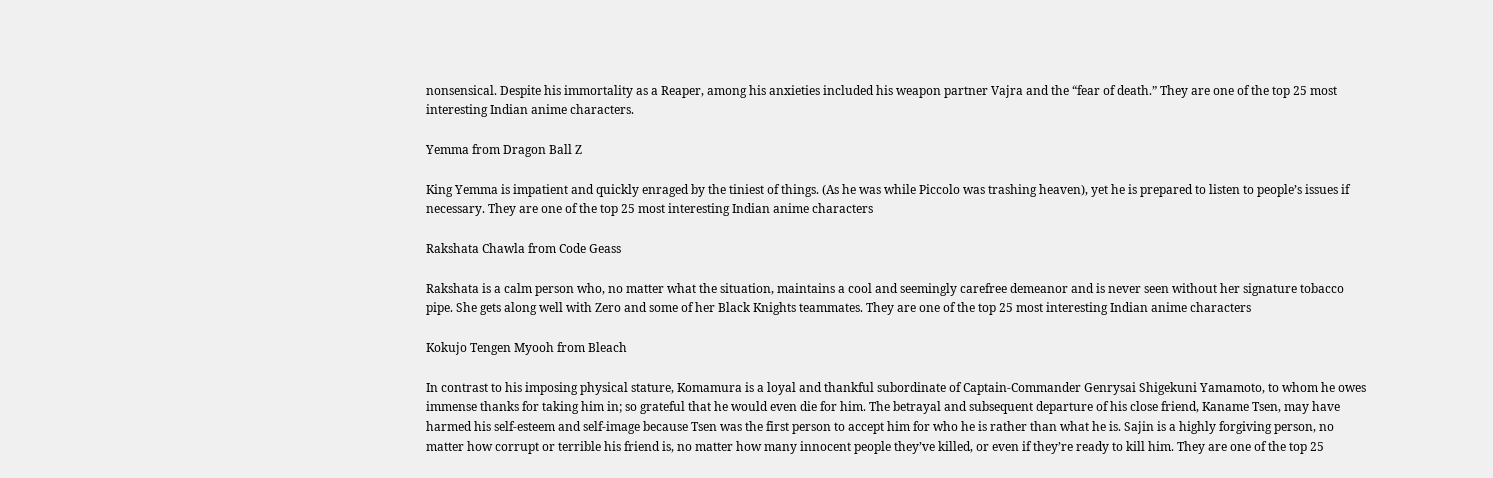nonsensical. Despite his immortality as a Reaper, among his anxieties included his weapon partner Vajra and the “fear of death.” They are one of the top 25 most interesting Indian anime characters.

Yemma from Dragon Ball Z

King Yemma is impatient and quickly enraged by the tiniest of things. (As he was while Piccolo was trashing heaven), yet he is prepared to listen to people’s issues if necessary. They are one of the top 25 most interesting Indian anime characters

Rakshata Chawla from Code Geass

Rakshata is a calm person who, no matter what the situation, maintains a cool and seemingly carefree demeanor and is never seen without her signature tobacco pipe. She gets along well with Zero and some of her Black Knights teammates. They are one of the top 25 most interesting Indian anime characters

Kokujo Tengen Myooh from Bleach

In contrast to his imposing physical stature, Komamura is a loyal and thankful subordinate of Captain-Commander Genrysai Shigekuni Yamamoto, to whom he owes immense thanks for taking him in; so grateful that he would even die for him. The betrayal and subsequent departure of his close friend, Kaname Tsen, may have harmed his self-esteem and self-image because Tsen was the first person to accept him for who he is rather than what he is. Sajin is a highly forgiving person, no matter how corrupt or terrible his friend is, no matter how many innocent people they’ve killed, or even if they’re ready to kill him. They are one of the top 25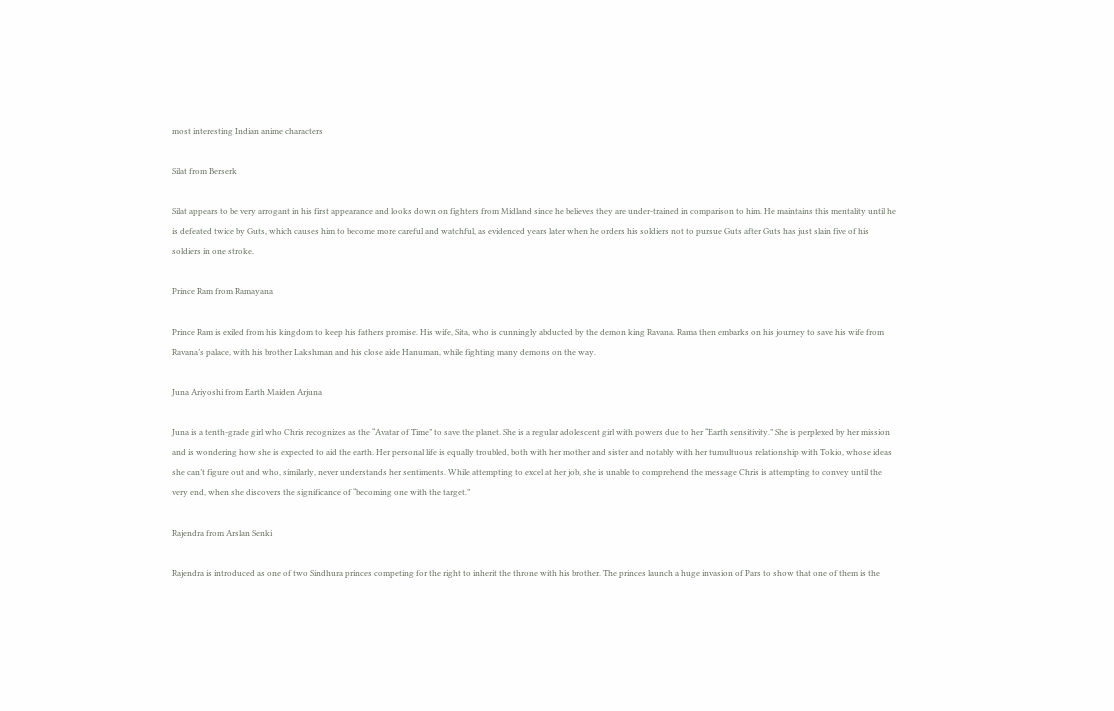most interesting Indian anime characters

Silat from Berserk

Silat appears to be very arrogant in his first appearance and looks down on fighters from Midland since he believes they are under-trained in comparison to him. He maintains this mentality until he is defeated twice by Guts, which causes him to become more careful and watchful, as evidenced years later when he orders his soldiers not to pursue Guts after Guts has just slain five of his soldiers in one stroke.

Prince Ram from Ramayana

Prince Ram is exiled from his kingdom to keep his fathers promise. His wife, Sita, who is cunningly abducted by the demon king Ravana. Rama then embarks on his journey to save his wife from Ravana’s palace, with his brother Lakshman and his close aide Hanuman, while fighting many demons on the way.

Juna Ariyoshi from Earth Maiden Arjuna

Juna is a tenth-grade girl who Chris recognizes as the “Avatar of Time” to save the planet. She is a regular adolescent girl with powers due to her “Earth sensitivity.” She is perplexed by her mission and is wondering how she is expected to aid the earth. Her personal life is equally troubled, both with her mother and sister and notably with her tumultuous relationship with Tokio, whose ideas she can’t figure out and who, similarly, never understands her sentiments. While attempting to excel at her job, she is unable to comprehend the message Chris is attempting to convey until the very end, when she discovers the significance of “becoming one with the target.”

Rajendra from Arslan Senki

Rajendra is introduced as one of two Sindhura princes competing for the right to inherit the throne with his brother. The princes launch a huge invasion of Pars to show that one of them is the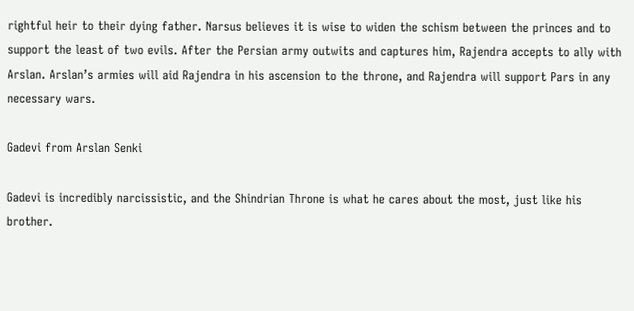rightful heir to their dying father. Narsus believes it is wise to widen the schism between the princes and to support the least of two evils. After the Persian army outwits and captures him, Rajendra accepts to ally with Arslan. Arslan’s armies will aid Rajendra in his ascension to the throne, and Rajendra will support Pars in any necessary wars.

Gadevi from Arslan Senki

Gadevi is incredibly narcissistic, and the Shindrian Throne is what he cares about the most, just like his brother.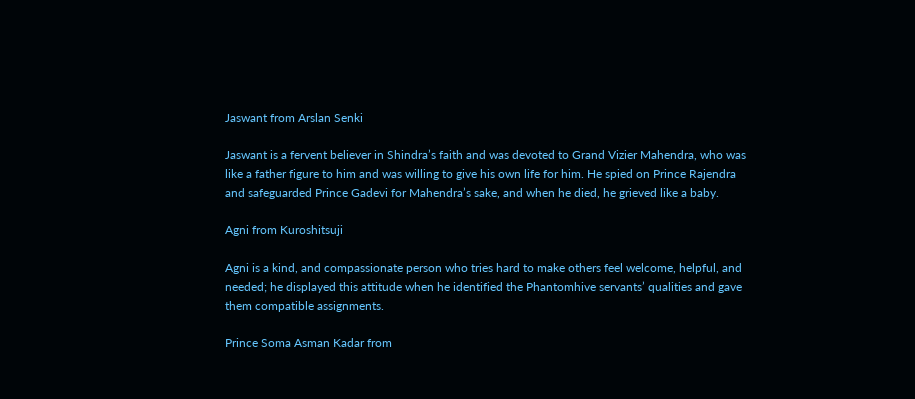Jaswant from Arslan Senki

Jaswant is a fervent believer in Shindra’s faith and was devoted to Grand Vizier Mahendra, who was like a father figure to him and was willing to give his own life for him. He spied on Prince Rajendra and safeguarded Prince Gadevi for Mahendra’s sake, and when he died, he grieved like a baby.

Agni from Kuroshitsuji

Agni is a kind, and compassionate person who tries hard to make others feel welcome, helpful, and needed; he displayed this attitude when he identified the Phantomhive servants’ qualities and gave them compatible assignments.

Prince Soma Asman Kadar from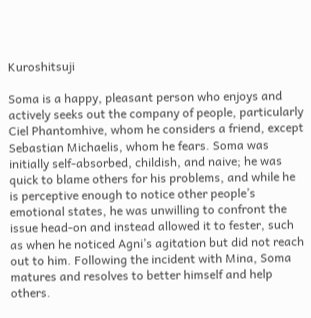Kuroshitsuji

Soma is a happy, pleasant person who enjoys and actively seeks out the company of people, particularly Ciel Phantomhive, whom he considers a friend, except Sebastian Michaelis, whom he fears. Soma was initially self-absorbed, childish, and naive; he was quick to blame others for his problems, and while he is perceptive enough to notice other people’s emotional states, he was unwilling to confront the issue head-on and instead allowed it to fester, such as when he noticed Agni’s agitation but did not reach out to him. Following the incident with Mina, Soma matures and resolves to better himself and help others.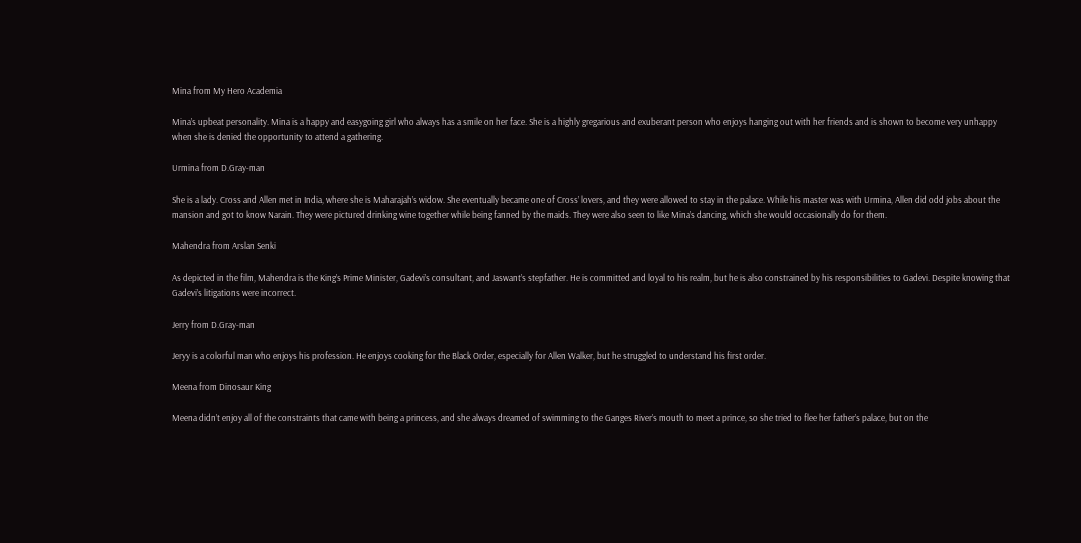Mina from My Hero Academia

Mina’s upbeat personality. Mina is a happy and easygoing girl who always has a smile on her face. She is a highly gregarious and exuberant person who enjoys hanging out with her friends and is shown to become very unhappy when she is denied the opportunity to attend a gathering.

Urmina from D.Gray-man

She is a lady. Cross and Allen met in India, where she is Maharajah’s widow. She eventually became one of Cross’ lovers, and they were allowed to stay in the palace. While his master was with Urmina, Allen did odd jobs about the mansion and got to know Narain. They were pictured drinking wine together while being fanned by the maids. They were also seen to like Mina’s dancing, which she would occasionally do for them.

Mahendra from Arslan Senki

As depicted in the film, Mahendra is the King’s Prime Minister, Gadevi’s consultant, and Jaswant’s stepfather. He is committed and loyal to his realm, but he is also constrained by his responsibilities to Gadevi. Despite knowing that Gadevi’s litigations were incorrect.

Jerry from D.Gray-man

Jeryy is a colorful man who enjoys his profession. He enjoys cooking for the Black Order, especially for Allen Walker, but he struggled to understand his first order.

Meena from Dinosaur King

Meena didn’t enjoy all of the constraints that came with being a princess, and she always dreamed of swimming to the Ganges River’s mouth to meet a prince, so she tried to flee her father’s palace, but on the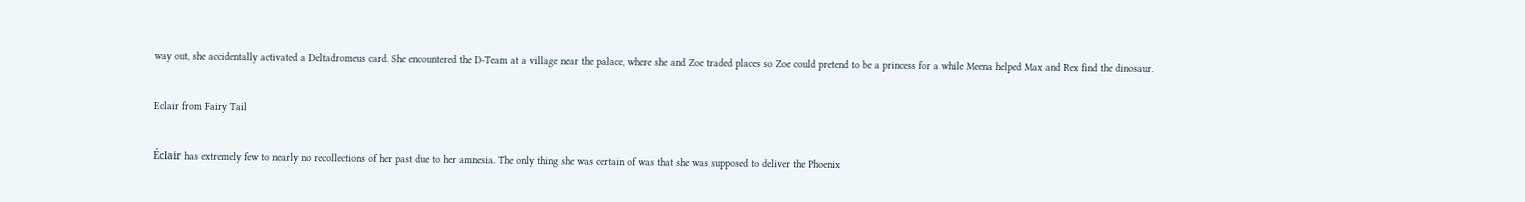way out, she accidentally activated a Deltadromeus card. She encountered the D-Team at a village near the palace, where she and Zoe traded places so Zoe could pretend to be a princess for a while Meena helped Max and Rex find the dinosaur.

Eclair from Fairy Tail

Éclair has extremely few to nearly no recollections of her past due to her amnesia. The only thing she was certain of was that she was supposed to deliver the Phoenix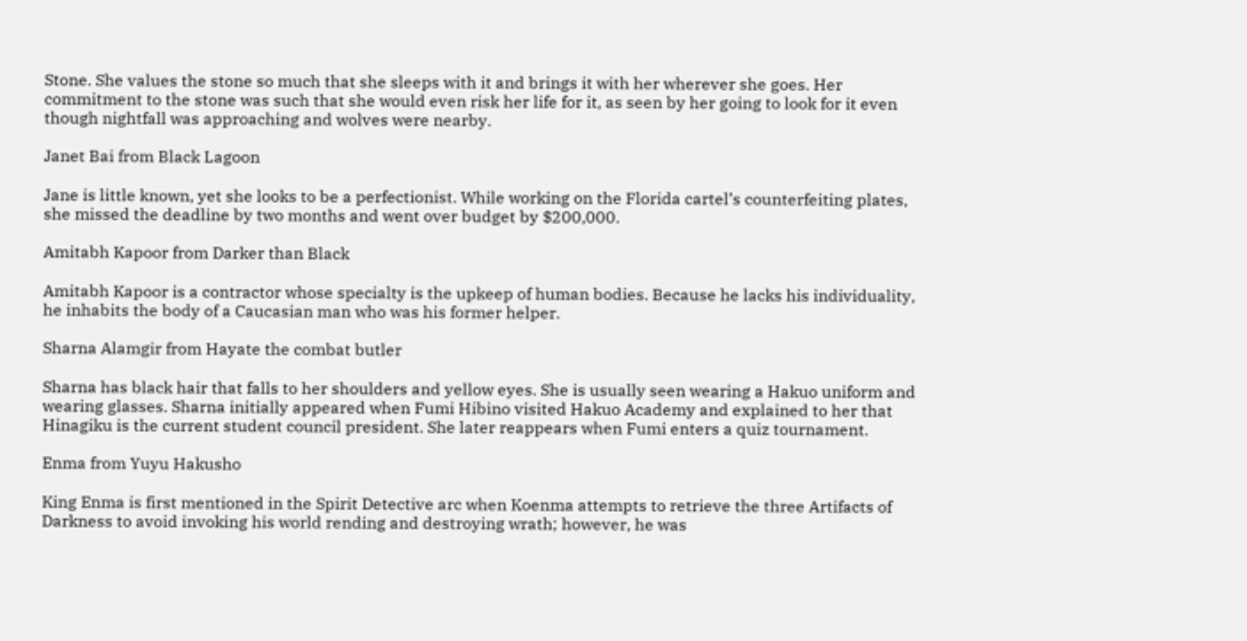Stone. She values the stone so much that she sleeps with it and brings it with her wherever she goes. Her commitment to the stone was such that she would even risk her life for it, as seen by her going to look for it even though nightfall was approaching and wolves were nearby.

Janet Bai from Black Lagoon

Jane is little known, yet she looks to be a perfectionist. While working on the Florida cartel’s counterfeiting plates, she missed the deadline by two months and went over budget by $200,000.

Amitabh Kapoor from Darker than Black

Amitabh Kapoor is a contractor whose specialty is the upkeep of human bodies. Because he lacks his individuality, he inhabits the body of a Caucasian man who was his former helper.

Sharna Alamgir from Hayate the combat butler

Sharna has black hair that falls to her shoulders and yellow eyes. She is usually seen wearing a Hakuo uniform and wearing glasses. Sharna initially appeared when Fumi Hibino visited Hakuo Academy and explained to her that Hinagiku is the current student council president. She later reappears when Fumi enters a quiz tournament.

Enma from Yuyu Hakusho

King Enma is first mentioned in the Spirit Detective arc when Koenma attempts to retrieve the three Artifacts of Darkness to avoid invoking his world rending and destroying wrath; however, he was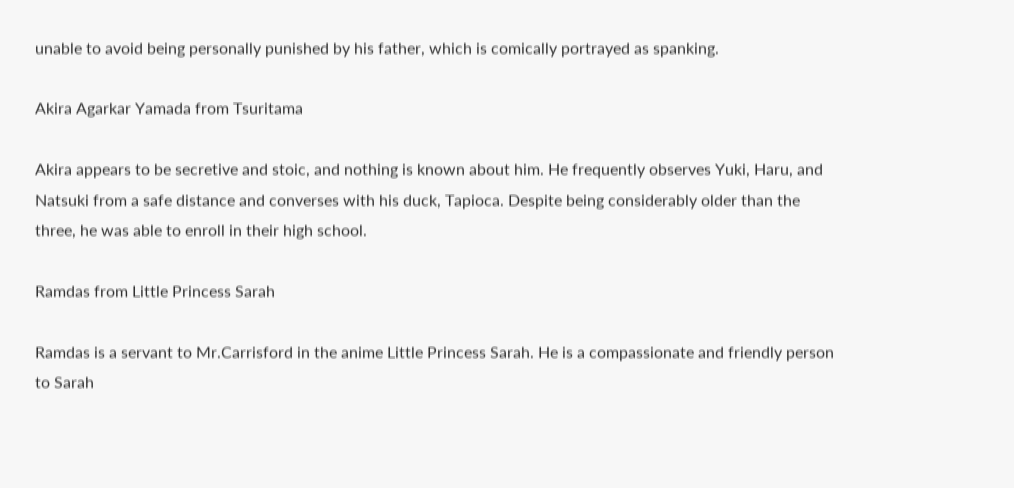unable to avoid being personally punished by his father, which is comically portrayed as spanking.

Akira Agarkar Yamada from Tsuritama

Akira appears to be secretive and stoic, and nothing is known about him. He frequently observes Yuki, Haru, and Natsuki from a safe distance and converses with his duck, Tapioca. Despite being considerably older than the three, he was able to enroll in their high school.

Ramdas from Little Princess Sarah

Ramdas is a servant to Mr.Carrisford in the anime Little Princess Sarah. He is a compassionate and friendly person to Sarah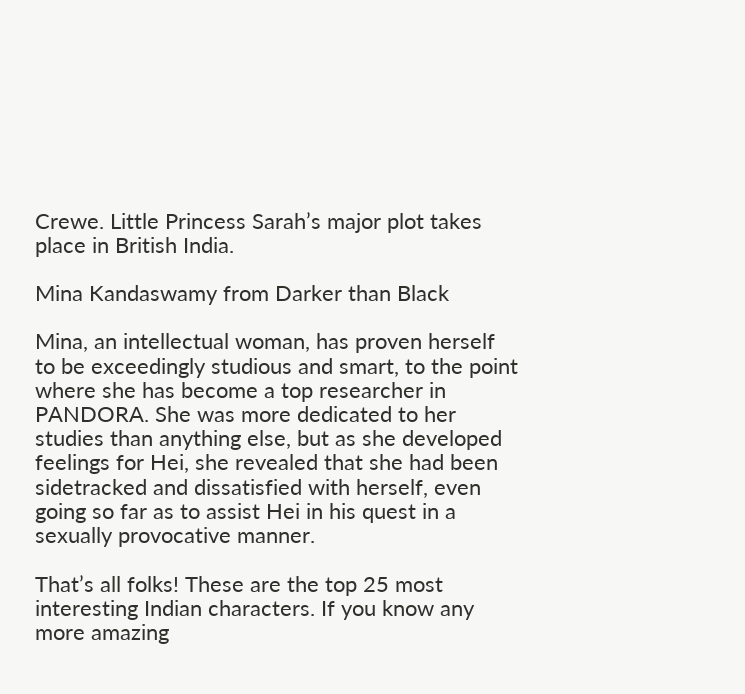Crewe. Little Princess Sarah’s major plot takes place in British India.

Mina Kandaswamy from Darker than Black

Mina, an intellectual woman, has proven herself to be exceedingly studious and smart, to the point where she has become a top researcher in PANDORA. She was more dedicated to her studies than anything else, but as she developed feelings for Hei, she revealed that she had been sidetracked and dissatisfied with herself, even going so far as to assist Hei in his quest in a sexually provocative manner.

That’s all folks! These are the top 25 most interesting Indian characters. If you know any more amazing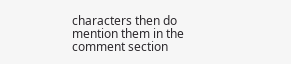characters then do mention them in the comment section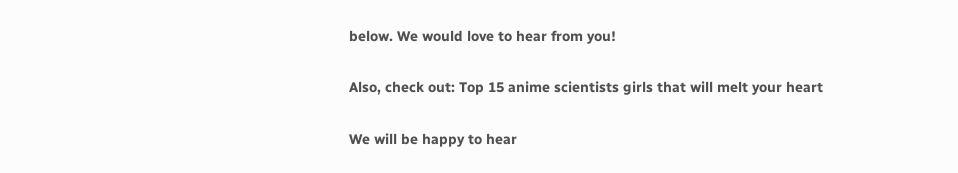below. We would love to hear from you!

Also, check out: Top 15 anime scientists girls that will melt your heart

We will be happy to hear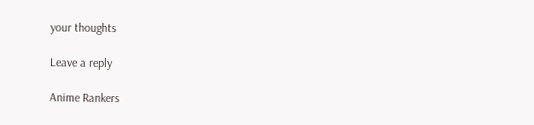your thoughts

Leave a reply

Anime Rankers